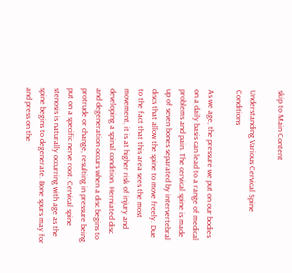skip to Main Content

Understanding Various Cervical Spine Conditions

As we age, the pressure we put on our bodies on a daily basis can lead to a range of medical problems and pain. The cervical spine is made up of seven bones separated by intervertebral discs that allow the spine to move freely. Due to the fact that this area sees the most movement, it is at higher risk of injury and developing a spinal condition. Herniated disc and degeneration occurs when a disc begins to protrude or change, resulting in pressure being put on a specific nerve root. Cervical spine stenosis is naturally occurring with age as the spine begins to degenerate. Bone spurs may for and press on the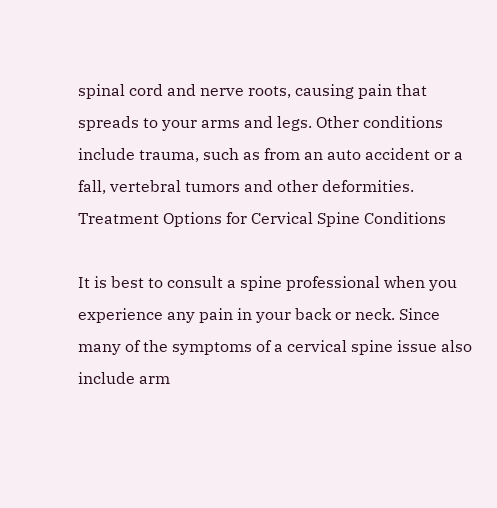spinal cord and nerve roots, causing pain that spreads to your arms and legs. Other conditions include trauma, such as from an auto accident or a fall, vertebral tumors and other deformities. Treatment Options for Cervical Spine Conditions

It is best to consult a spine professional when you experience any pain in your back or neck. Since many of the symptoms of a cervical spine issue also include arm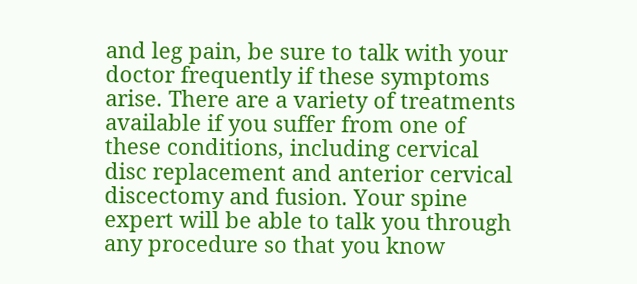and leg pain, be sure to talk with your doctor frequently if these symptoms arise. There are a variety of treatments available if you suffer from one of these conditions, including cervical disc replacement and anterior cervical discectomy and fusion. Your spine expert will be able to talk you through any procedure so that you know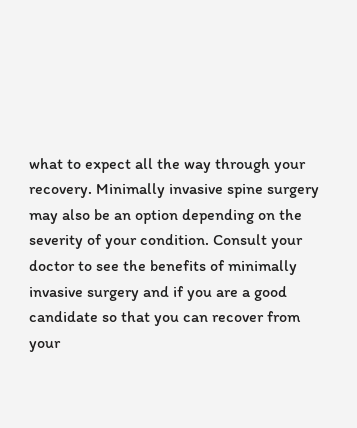what to expect all the way through your recovery. Minimally invasive spine surgery may also be an option depending on the severity of your condition. Consult your doctor to see the benefits of minimally invasive surgery and if you are a good candidate so that you can recover from your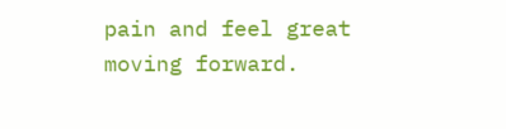pain and feel great moving forward.